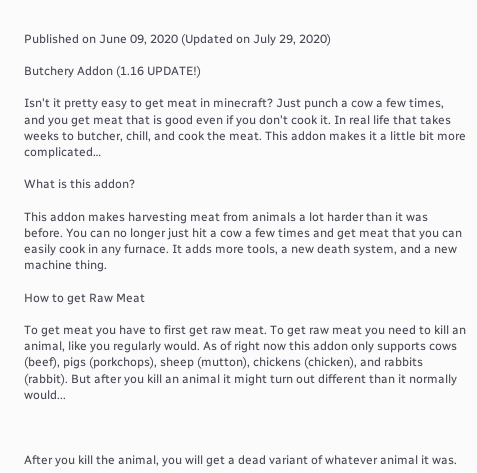Published on June 09, 2020 (Updated on July 29, 2020)

Butchery Addon (1.16 UPDATE!)

Isn't it pretty easy to get meat in minecraft? Just punch a cow a few times, and you get meat that is good even if you don't cook it. In real life that takes weeks to butcher, chill, and cook the meat. This addon makes it a little bit more complicated…

What is this addon?

This addon makes harvesting meat from animals a lot harder than it was before. You can no longer just hit a cow a few times and get meat that you can easily cook in any furnace. It adds more tools, a new death system, and a new machine thing.

How to get Raw Meat

To get meat you have to first get raw meat. To get raw meat you need to kill an animal, like you regularly would. As of right now this addon only supports cows (beef), pigs (porkchops), sheep (mutton), chickens (chicken), and rabbits (rabbit). But after you kill an animal it might turn out different than it normally would...



After you kill the animal, you will get a dead variant of whatever animal it was.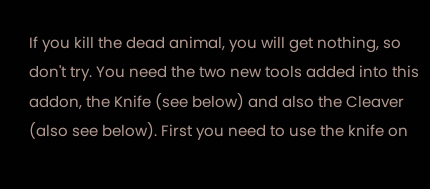If you kill the dead animal, you will get nothing, so don't try. You need the two new tools added into this addon, the Knife (see below) and also the Cleaver (also see below). First you need to use the knife on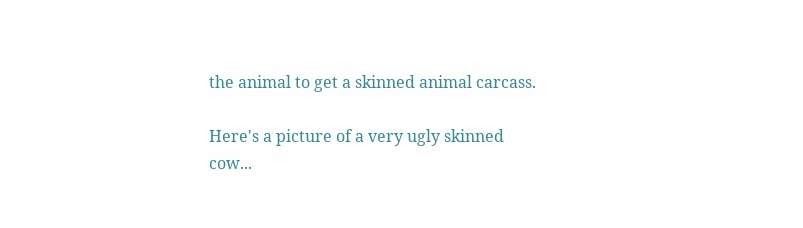the animal to get a skinned animal carcass.

Here's a picture of a very ugly skinned cow...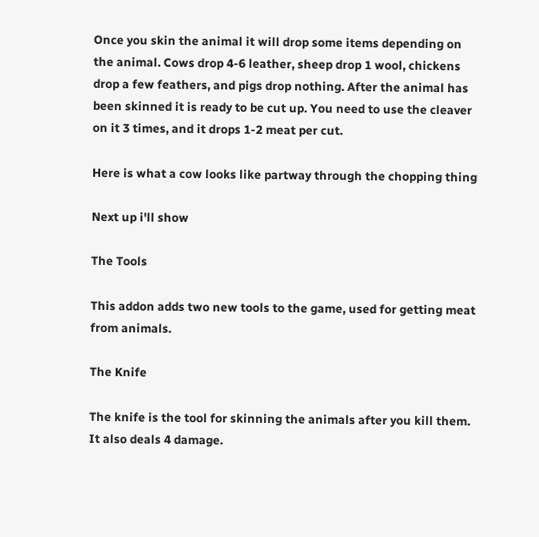Once you skin the animal it will drop some items depending on the animal. Cows drop 4-6 leather, sheep drop 1 wool, chickens drop a few feathers, and pigs drop nothing. After the animal has been skinned it is ready to be cut up. You need to use the cleaver on it 3 times, and it drops 1-2 meat per cut.

Here is what a cow looks like partway through the chopping thing

Next up i'll show

The Tools

This addon adds two new tools to the game, used for getting meat from animals.

The Knife

The knife is the tool for skinning the animals after you kill them. It also deals 4 damage.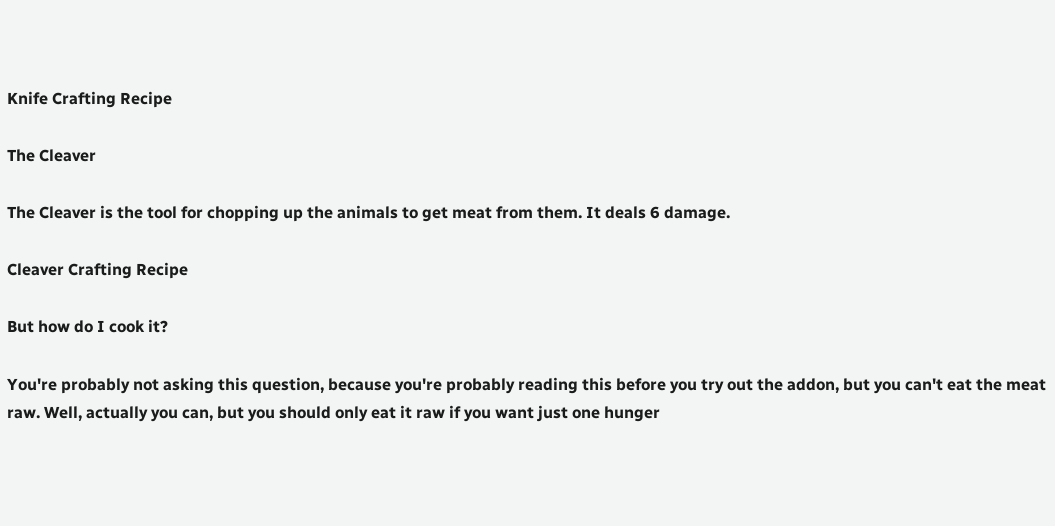Knife Crafting Recipe

The Cleaver

The Cleaver is the tool for chopping up the animals to get meat from them. It deals 6 damage.

Cleaver Crafting Recipe

But how do I cook it?

You're probably not asking this question, because you're probably reading this before you try out the addon, but you can't eat the meat raw. Well, actually you can, but you should only eat it raw if you want just one hunger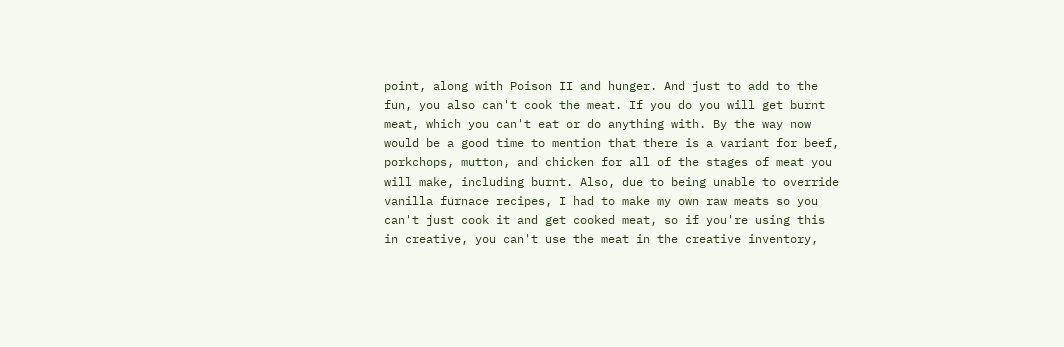point, along with Poison II and hunger. And just to add to the fun, you also can't cook the meat. If you do you will get burnt meat, which you can't eat or do anything with. By the way now would be a good time to mention that there is a variant for beef, porkchops, mutton, and chicken for all of the stages of meat you will make, including burnt. Also, due to being unable to override vanilla furnace recipes, I had to make my own raw meats so you can't just cook it and get cooked meat, so if you're using this in creative, you can't use the meat in the creative inventory,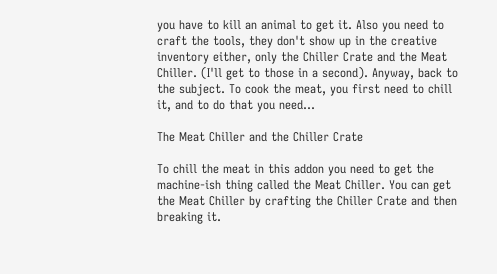you have to kill an animal to get it. Also you need to craft the tools, they don't show up in the creative inventory either, only the Chiller Crate and the Meat Chiller. (I'll get to those in a second). Anyway, back to the subject. To cook the meat, you first need to chill it, and to do that you need...

The Meat Chiller and the Chiller Crate

To chill the meat in this addon you need to get the machine-ish thing called the Meat Chiller. You can get the Meat Chiller by crafting the Chiller Crate and then breaking it.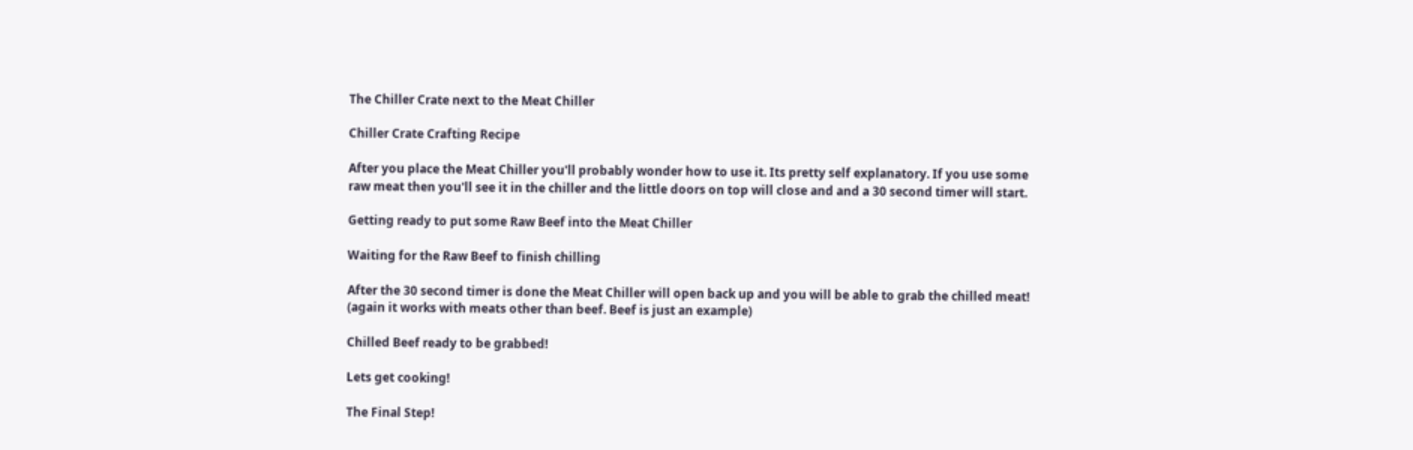The Chiller Crate next to the Meat Chiller

Chiller Crate Crafting Recipe

After you place the Meat Chiller you'll probably wonder how to use it. Its pretty self explanatory. If you use some raw meat then you'll see it in the chiller and the little doors on top will close and and a 30 second timer will start.

Getting ready to put some Raw Beef into the Meat Chiller

Waiting for the Raw Beef to finish chilling

After the 30 second timer is done the Meat Chiller will open back up and you will be able to grab the chilled meat! (again it works with meats other than beef. Beef is just an example)

Chilled Beef ready to be grabbed!

Lets get cooking!

The Final Step!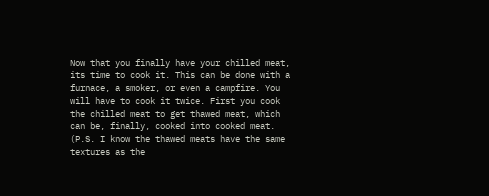Now that you finally have your chilled meat, its time to cook it. This can be done with a furnace, a smoker, or even a campfire. You will have to cook it twice. First you cook the chilled meat to get thawed meat, which can be, finally, cooked into cooked meat. (P.S. I know the thawed meats have the same textures as the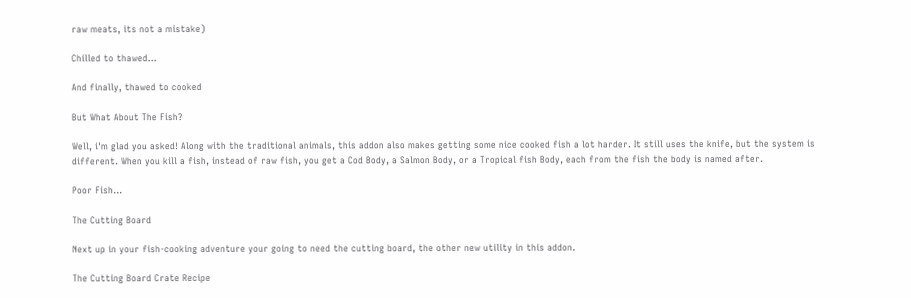raw meats, its not a mistake)

Chilled to thawed...

And finally, thawed to cooked

But What About The Fish?

Well, i'm glad you asked! Along with the traditional animals, this addon also makes getting some nice cooked fish a lot harder. It still uses the knife, but the system is different. When you kill a fish, instead of raw fish, you get a Cod Body, a Salmon Body, or a Tropical fish Body, each from the fish the body is named after.

Poor Fish...

The Cutting Board

Next up in your fish-cooking adventure your going to need the cutting board, the other new utility in this addon.

The Cutting Board Crate Recipe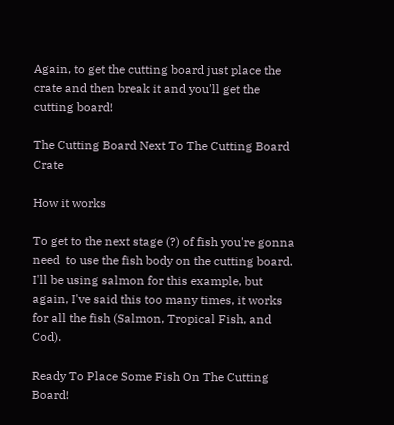Again, to get the cutting board just place the crate and then break it and you'll get the cutting board!

The Cutting Board Next To The Cutting Board Crate

How it works

To get to the next stage (?) of fish you're gonna need  to use the fish body on the cutting board. I'll be using salmon for this example, but again, I've said this too many times, it works for all the fish (Salmon, Tropical Fish, and Cod).

Ready To Place Some Fish On The Cutting Board!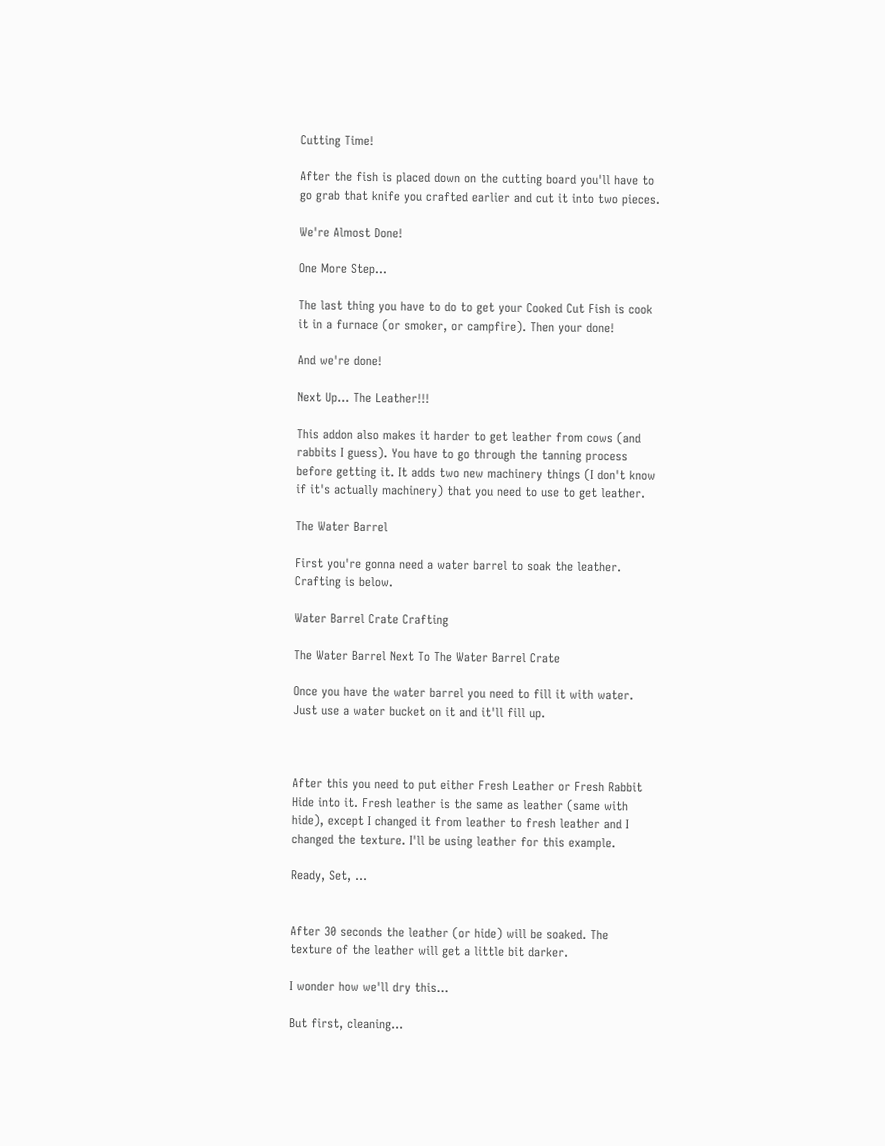Cutting Time!

After the fish is placed down on the cutting board you'll have to go grab that knife you crafted earlier and cut it into two pieces.

We're Almost Done!

One More Step...

The last thing you have to do to get your Cooked Cut Fish is cook it in a furnace (or smoker, or campfire). Then your done!

And we're done!

Next Up... The Leather!!!

This addon also makes it harder to get leather from cows (and rabbits I guess). You have to go through the tanning process before getting it. It adds two new machinery things (I don't know if it's actually machinery) that you need to use to get leather.

The Water Barrel

First you're gonna need a water barrel to soak the leather. Crafting is below.

Water Barrel Crate Crafting

The Water Barrel Next To The Water Barrel Crate

Once you have the water barrel you need to fill it with water. Just use a water bucket on it and it'll fill up.



After this you need to put either Fresh Leather or Fresh Rabbit Hide into it. Fresh leather is the same as leather (same with hide), except I changed it from leather to fresh leather and I changed the texture. I'll be using leather for this example.

Ready, Set, ...


After 30 seconds the leather (or hide) will be soaked. The texture of the leather will get a little bit darker.

I wonder how we'll dry this...

But first, cleaning...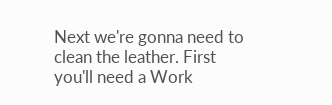Next we're gonna need to clean the leather. First you'll need a Work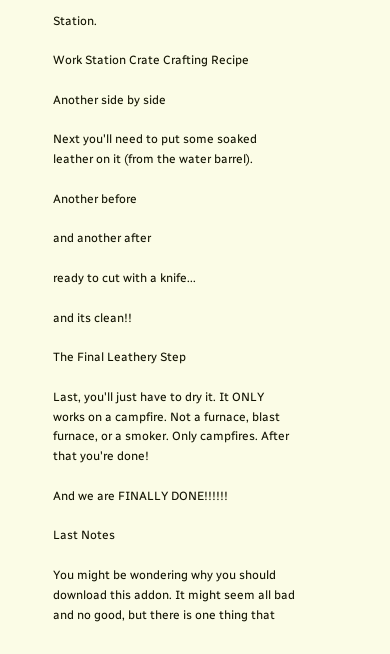Station.

Work Station Crate Crafting Recipe

Another side by side

Next you'll need to put some soaked leather on it (from the water barrel).

Another before

and another after

ready to cut with a knife...

and its clean!!

The Final Leathery Step

Last, you'll just have to dry it. It ONLY works on a campfire. Not a furnace, blast furnace, or a smoker. Only campfires. After that you're done!

And we are FINALLY DONE!!!!!!

Last Notes

You might be wondering why you should download this addon. It might seem all bad and no good, but there is one thing that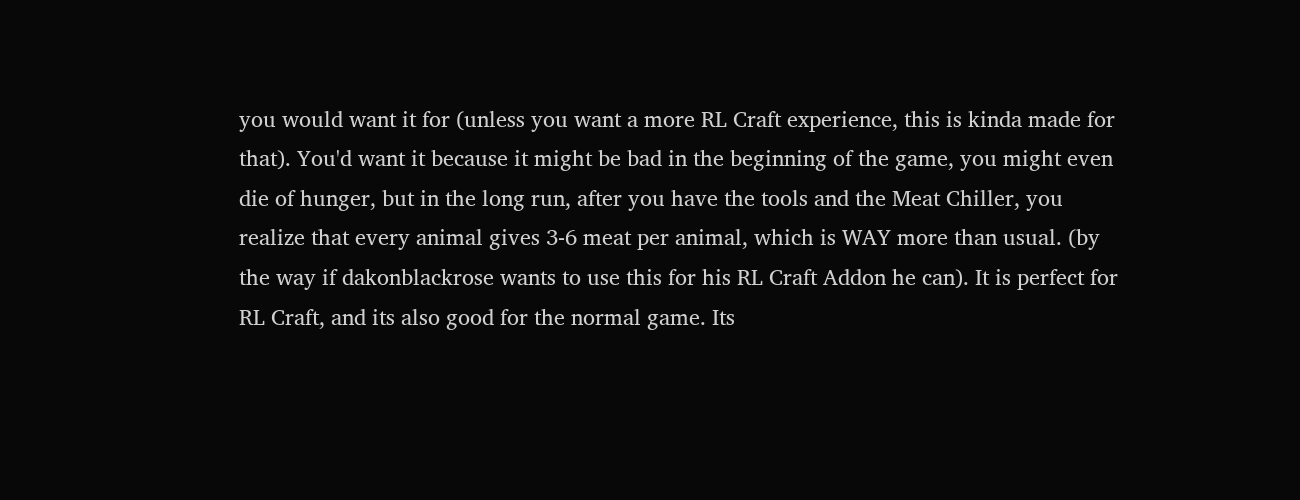you would want it for (unless you want a more RL Craft experience, this is kinda made for that). You'd want it because it might be bad in the beginning of the game, you might even die of hunger, but in the long run, after you have the tools and the Meat Chiller, you realize that every animal gives 3-6 meat per animal, which is WAY more than usual. (by the way if dakonblackrose wants to use this for his RL Craft Addon he can). It is perfect for RL Craft, and its also good for the normal game. Its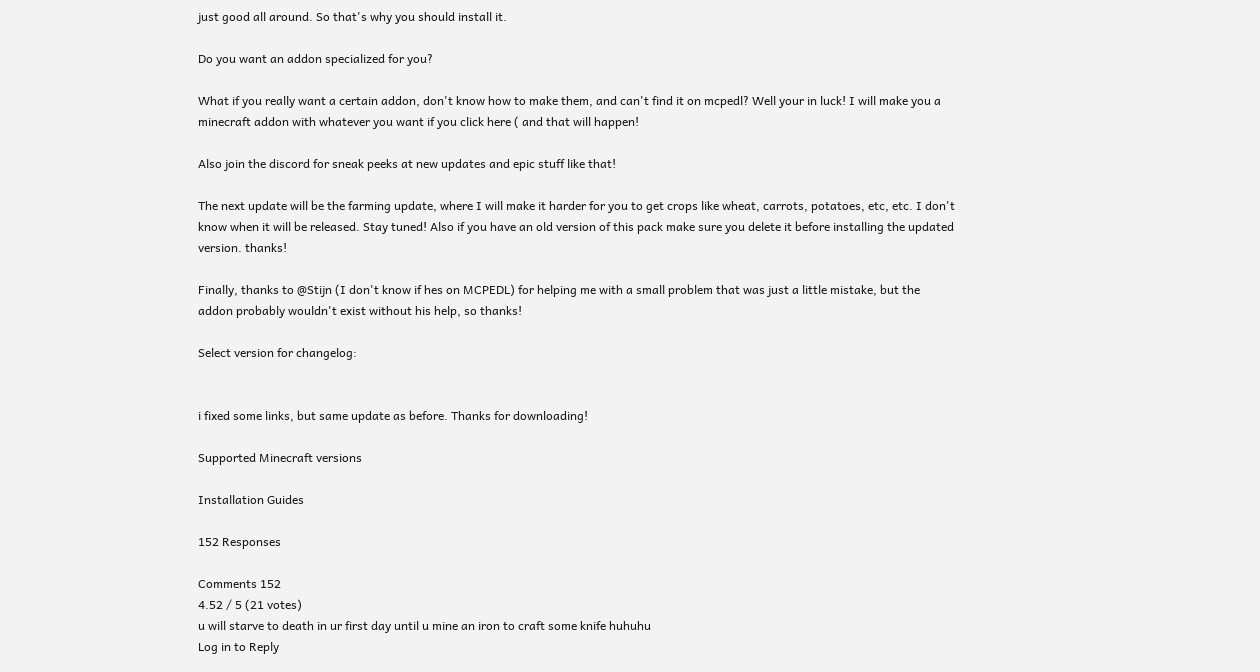just good all around. So that's why you should install it.

Do you want an addon specialized for you?

What if you really want a certain addon, don't know how to make them, and can't find it on mcpedl? Well your in luck! I will make you a minecraft addon with whatever you want if you click here ( and that will happen!

Also join the discord for sneak peeks at new updates and epic stuff like that!

The next update will be the farming update, where I will make it harder for you to get crops like wheat, carrots, potatoes, etc, etc. I don't know when it will be released. Stay tuned! Also if you have an old version of this pack make sure you delete it before installing the updated version. thanks!

Finally, thanks to @Stijn (I don't know if hes on MCPEDL) for helping me with a small problem that was just a little mistake, but the addon probably wouldn't exist without his help, so thanks!

Select version for changelog:


i fixed some links, but same update as before. Thanks for downloading!

Supported Minecraft versions

Installation Guides

152 Responses

Comments 152
4.52 / 5 (21 votes)
u will starve to death in ur first day until u mine an iron to craft some knife huhuhu
Log in to Reply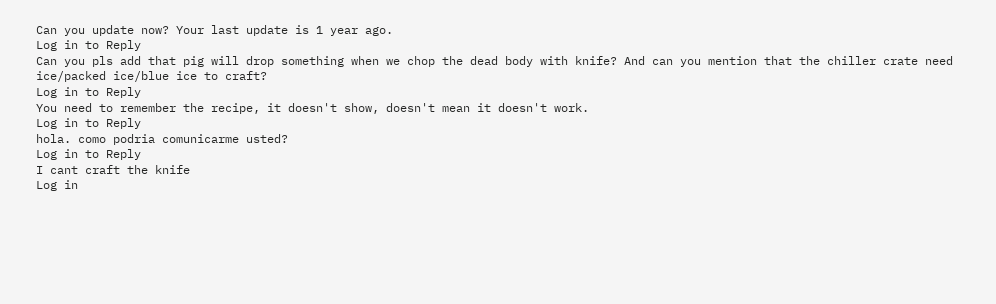Can you update now? Your last update is 1 year ago.
Log in to Reply
Can you pls add that pig will drop something when we chop the dead body with knife? And can you mention that the chiller crate need ice/packed ice/blue ice to craft?
Log in to Reply
You need to remember the recipe, it doesn't show, doesn't mean it doesn't work.
Log in to Reply
hola. como podria comunicarme usted?
Log in to Reply
I cant craft the knife
Log in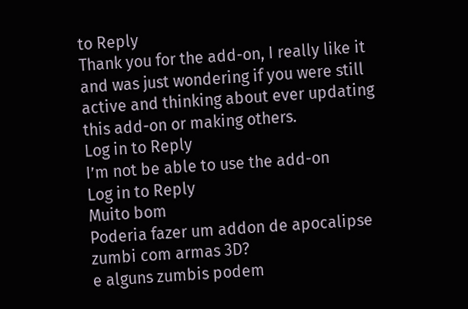to Reply
Thank you for the add-on, I really like it and was just wondering if you were still active and thinking about ever updating this add-on or making others.
Log in to Reply
I’m not be able to use the add-on
Log in to Reply
Muito bom
Poderia fazer um addon de apocalipse zumbi com armas 3D?
e alguns zumbis podem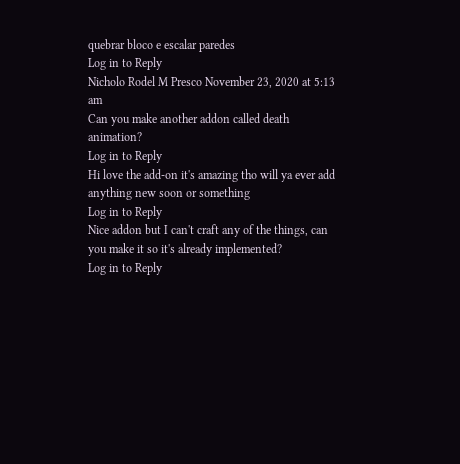quebrar bloco e escalar paredes
Log in to Reply
Nicholo Rodel M Presco November 23, 2020 at 5:13 am
Can you make another addon called death animation?
Log in to Reply
Hi love the add-on it's amazing tho will ya ever add anything new soon or something
Log in to Reply
Nice addon but I can't craft any of the things, can you make it so it's already implemented?
Log in to Reply